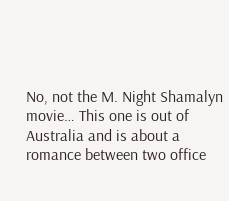No, not the M. Night Shamalyn movie… This one is out of Australia and is about a romance between two office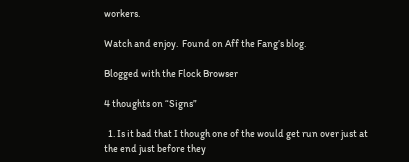workers.

Watch and enjoy.  Found on Aff the Fang’s blog.

Blogged with the Flock Browser

4 thoughts on “Signs”

  1. Is it bad that I though one of the would get run over just at the end just before they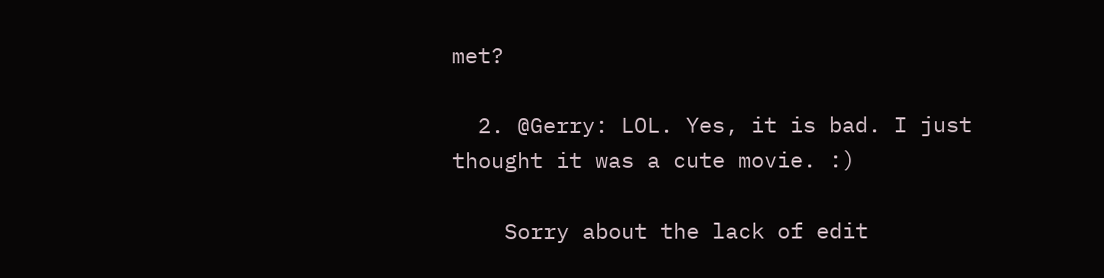met?

  2. @Gerry: LOL. Yes, it is bad. I just thought it was a cute movie. :)

    Sorry about the lack of edit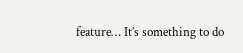feature… It’s something to do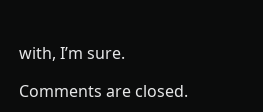with, I’m sure.

Comments are closed.